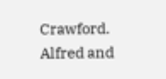Crawford. Alfred and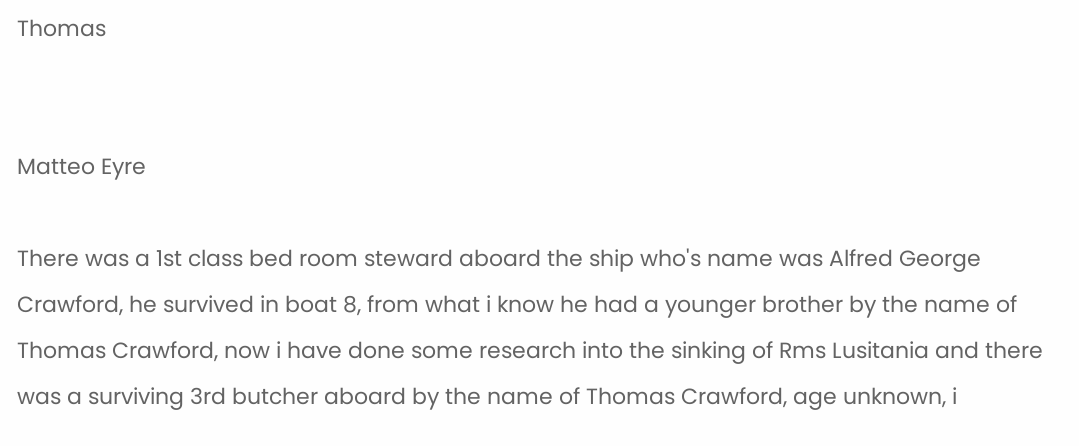Thomas


Matteo Eyre

There was a 1st class bed room steward aboard the ship who's name was Alfred George Crawford, he survived in boat 8, from what i know he had a younger brother by the name of Thomas Crawford, now i have done some research into the sinking of Rms Lusitania and there was a surviving 3rd butcher aboard by the name of Thomas Crawford, age unknown, i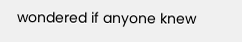wondered if anyone knew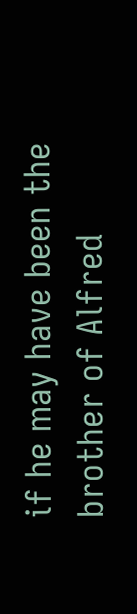if he may have been the brother of Alfred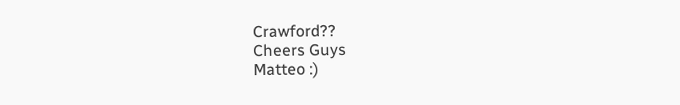Crawford??
Cheers Guys
Matteo :)